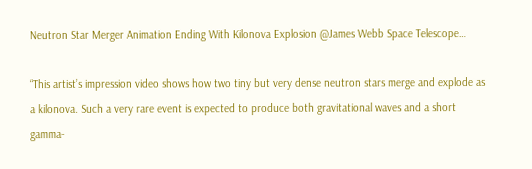Neutron Star Merger Animation Ending With Kilonova Explosion @James Webb Space Telescope…

“This artist’s impression video shows how two tiny but very dense neutron stars merge and explode as a kilonova. Such a very rare event is expected to produce both gravitational waves and a short gamma-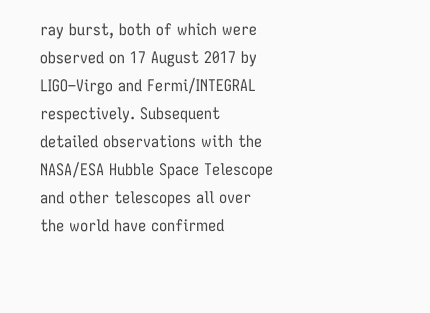ray burst, both of which were observed on 17 August 2017 by LIGO–Virgo and Fermi/INTEGRAL respectively. Subsequent detailed observations with the NASA/ESA Hubble Space Telescope and other telescopes all over the world have confirmed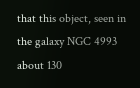that this object, seen in the galaxy NGC 4993 about 130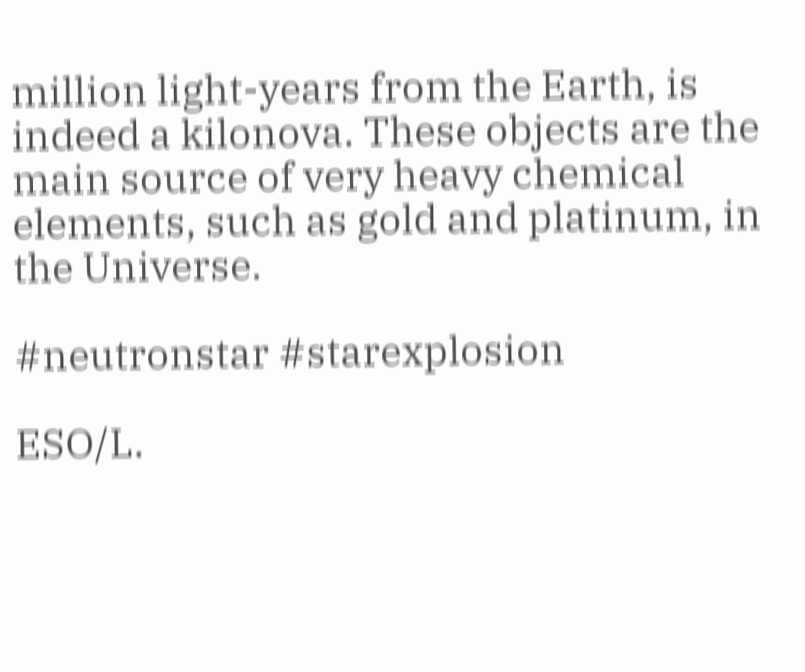million light-years from the Earth, is indeed a kilonova. These objects are the main source of very heavy chemical elements, such as gold and platinum, in the Universe.

#neutronstar #starexplosion

ESO/L.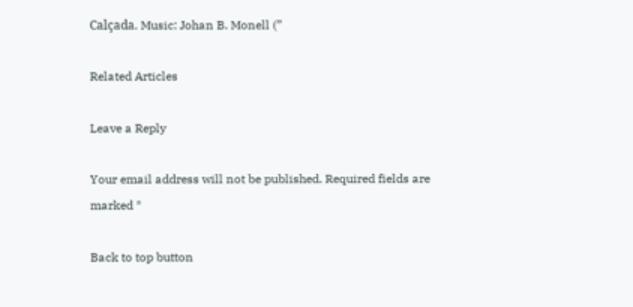Calçada. Music: Johan B. Monell (”

Related Articles

Leave a Reply

Your email address will not be published. Required fields are marked *

Back to top button